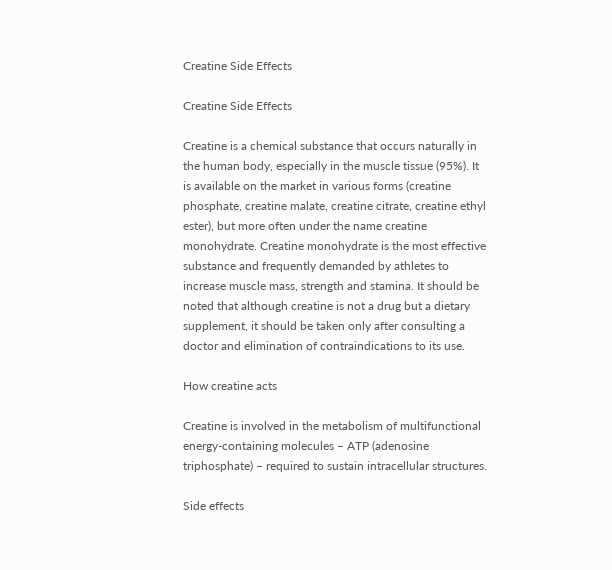Creatine Side Effects

Creatine Side Effects

Creatine is a chemical substance that occurs naturally in the human body, especially in the muscle tissue (95%). It is available on the market in various forms (creatine phosphate, creatine malate, creatine citrate, creatine ethyl ester), but more often under the name creatine monohydrate. Creatine monohydrate is the most effective substance and frequently demanded by athletes to increase muscle mass, strength and stamina. It should be noted that although creatine is not a drug but a dietary supplement, it should be taken only after consulting a doctor and elimination of contraindications to its use.

How creatine acts

Creatine is involved in the metabolism of multifunctional energy-containing molecules – ATP (adenosine triphosphate) – required to sustain intracellular structures.

Side effects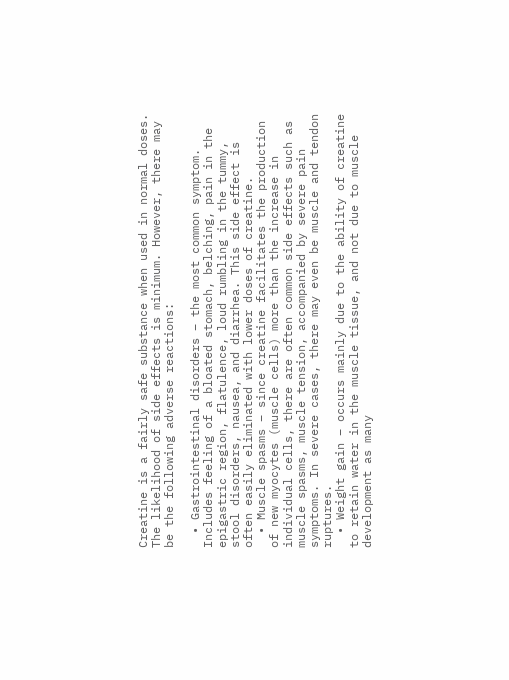Creatine is a fairly safe substance when used in normal doses. The likelihood of side effects is minimum. However, there may be the following adverse reactions:

  • Gastrointestinal disorders – the most common symptom. Includes feeling of a bloated stomach, belching, pain in the epigastric region, flatulence, loud rumbling in the tummy, stool disorders, nausea, and diarrhea. This side effect is often easily eliminated with lower doses of creatine.
  • Muscle spasms – since creatine facilitates the production of new myocytes (muscle cells) more than the increase in individual cells, there are often common side effects such as muscle spasms, muscle tension, accompanied by severe pain symptoms. In severe cases, there may even be muscle and tendon ruptures.
  • Weight gain – occurs mainly due to the ability of creatine to retain water in the muscle tissue, and not due to muscle development as many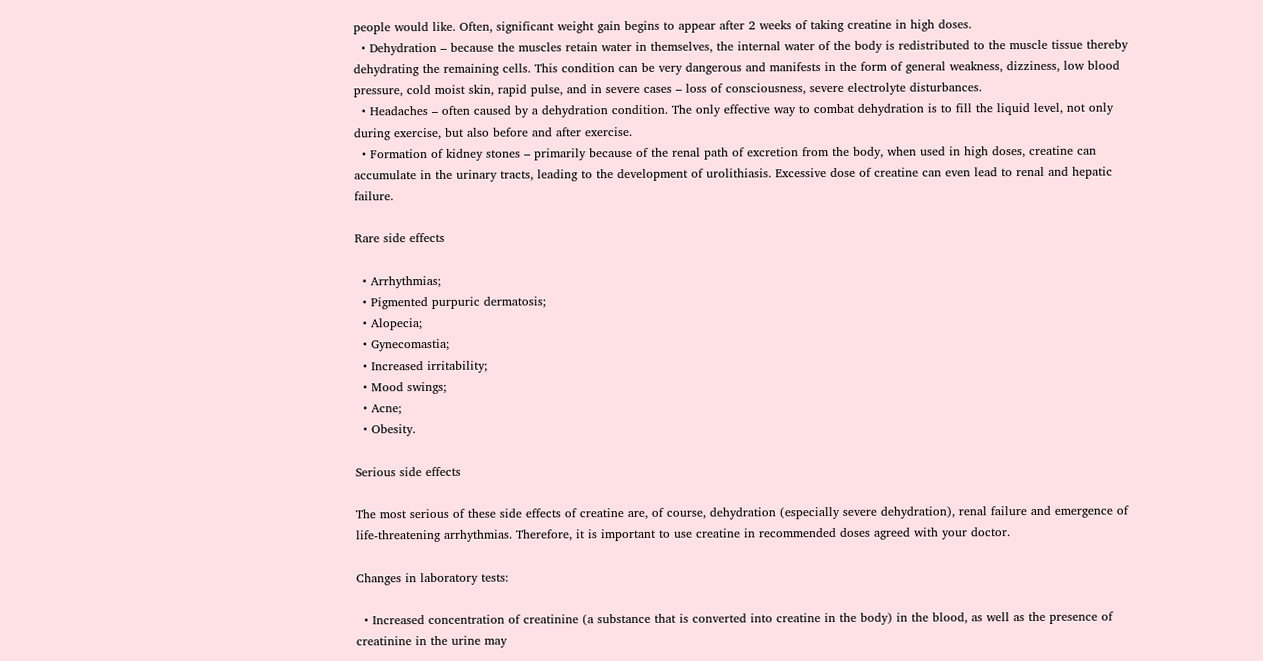people would like. Often, significant weight gain begins to appear after 2 weeks of taking creatine in high doses.
  • Dehydration – because the muscles retain water in themselves, the internal water of the body is redistributed to the muscle tissue thereby dehydrating the remaining cells. This condition can be very dangerous and manifests in the form of general weakness, dizziness, low blood pressure, cold moist skin, rapid pulse, and in severe cases – loss of consciousness, severe electrolyte disturbances.
  • Headaches – often caused by a dehydration condition. The only effective way to combat dehydration is to fill the liquid level, not only during exercise, but also before and after exercise.
  • Formation of kidney stones – primarily because of the renal path of excretion from the body, when used in high doses, creatine can accumulate in the urinary tracts, leading to the development of urolithiasis. Excessive dose of creatine can even lead to renal and hepatic failure.

Rare side effects

  • Arrhythmias;
  • Pigmented purpuric dermatosis;
  • Alopecia;
  • Gynecomastia;
  • Increased irritability;
  • Mood swings;
  • Acne;
  • Obesity.

Serious side effects

The most serious of these side effects of creatine are, of course, dehydration (especially severe dehydration), renal failure and emergence of life-threatening arrhythmias. Therefore, it is important to use creatine in recommended doses agreed with your doctor.

Changes in laboratory tests:

  • Increased concentration of creatinine (a substance that is converted into creatine in the body) in the blood, as well as the presence of creatinine in the urine may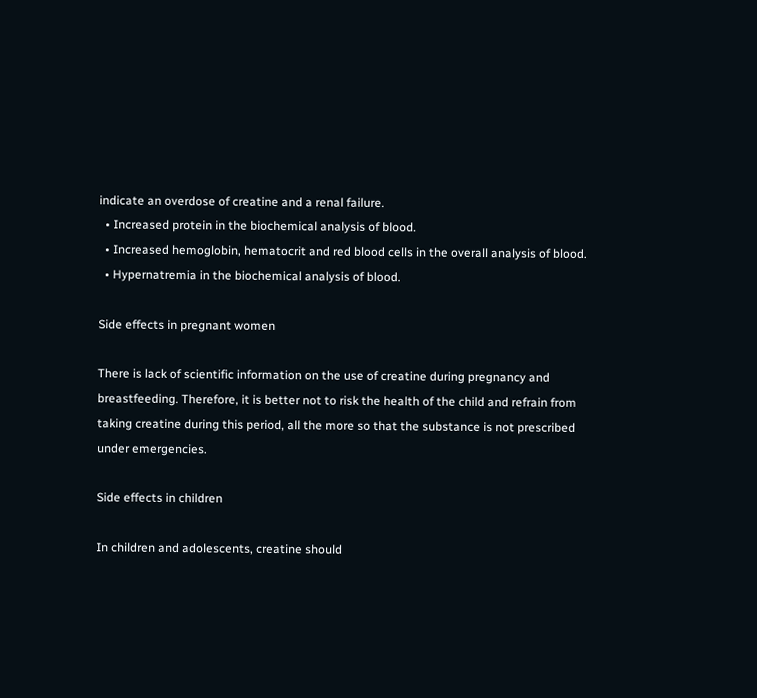indicate an overdose of creatine and a renal failure.
  • Increased protein in the biochemical analysis of blood.
  • Increased hemoglobin, hematocrit and red blood cells in the overall analysis of blood.
  • Hypernatremia in the biochemical analysis of blood.

Side effects in pregnant women

There is lack of scientific information on the use of creatine during pregnancy and breastfeeding. Therefore, it is better not to risk the health of the child and refrain from taking creatine during this period, all the more so that the substance is not prescribed under emergencies.

Side effects in children

In children and adolescents, creatine should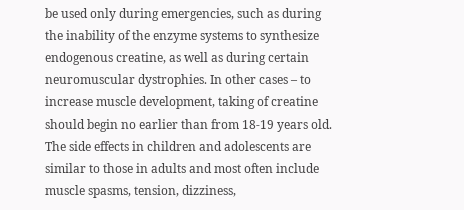be used only during emergencies, such as during the inability of the enzyme systems to synthesize endogenous creatine, as well as during certain neuromuscular dystrophies. In other cases – to increase muscle development, taking of creatine should begin no earlier than from 18-19 years old. The side effects in children and adolescents are similar to those in adults and most often include muscle spasms, tension, dizziness,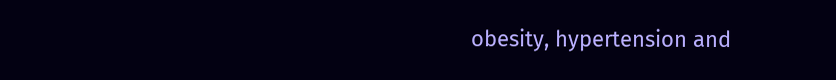obesity, hypertension and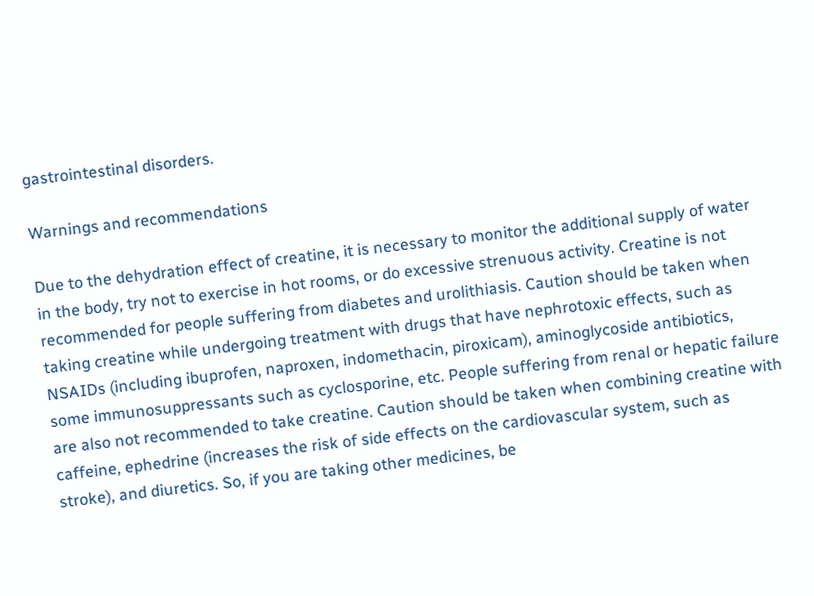gastrointestinal disorders.

Warnings and recommendations

Due to the dehydration effect of creatine, it is necessary to monitor the additional supply of water in the body, try not to exercise in hot rooms, or do excessive strenuous activity. Creatine is not recommended for people suffering from diabetes and urolithiasis. Caution should be taken when taking creatine while undergoing treatment with drugs that have nephrotoxic effects, such as NSAIDs (including ibuprofen, naproxen, indomethacin, piroxicam), aminoglycoside antibiotics, some immunosuppressants such as cyclosporine, etc. People suffering from renal or hepatic failure  are also not recommended to take creatine. Caution should be taken when combining creatine with caffeine, ephedrine (increases the risk of side effects on the cardiovascular system, such as stroke), and diuretics. So, if you are taking other medicines, be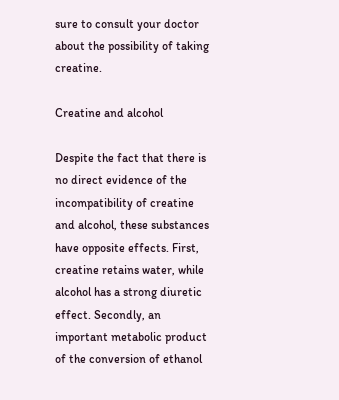sure to consult your doctor about the possibility of taking creatine.

Creatine and alcohol

Despite the fact that there is no direct evidence of the incompatibility of creatine and alcohol, these substances have opposite effects. First, creatine retains water, while alcohol has a strong diuretic effect. Secondly, an important metabolic product of the conversion of ethanol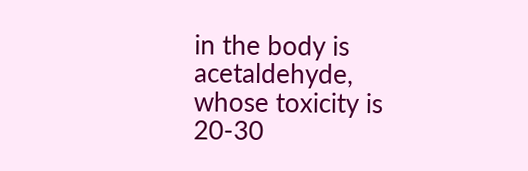in the body is acetaldehyde, whose toxicity is 20-30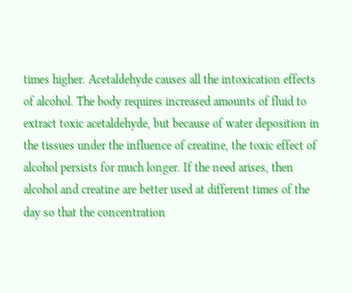times higher. Acetaldehyde causes all the intoxication effects of alcohol. The body requires increased amounts of fluid to extract toxic acetaldehyde, but because of water deposition in the tissues under the influence of creatine, the toxic effect of alcohol persists for much longer. If the need arises, then alcohol and creatine are better used at different times of the day so that the concentration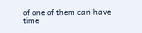of one of them can have time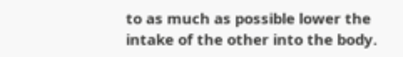to as much as possible lower the intake of the other into the body.